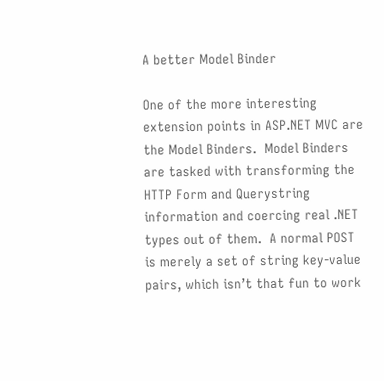A better Model Binder

One of the more interesting extension points in ASP.NET MVC are the Model Binders.  Model Binders are tasked with transforming the HTTP Form and Querystring information and coercing real .NET types out of them.  A normal POST is merely a set of string key-value pairs, which isn’t that fun to work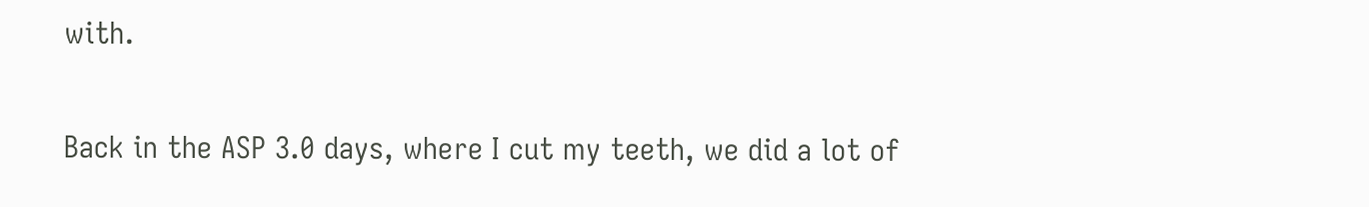with.

Back in the ASP 3.0 days, where I cut my teeth, we did a lot of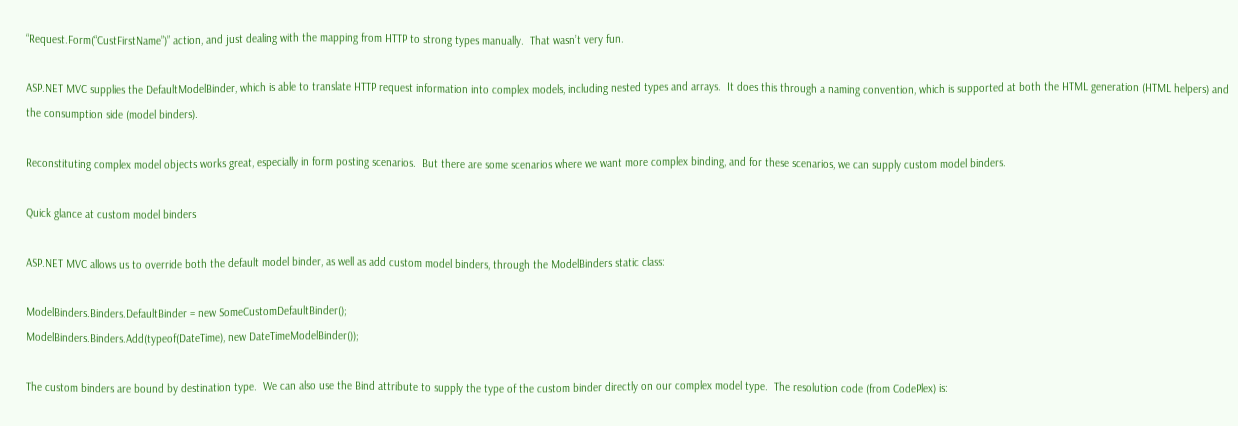“Request.Form(“CustFirstName”)” action, and just dealing with the mapping from HTTP to strong types manually.  That wasn’t very fun.

ASP.NET MVC supplies the DefaultModelBinder, which is able to translate HTTP request information into complex models, including nested types and arrays.  It does this through a naming convention, which is supported at both the HTML generation (HTML helpers) and the consumption side (model binders).

Reconstituting complex model objects works great, especially in form posting scenarios.  But there are some scenarios where we want more complex binding, and for these scenarios, we can supply custom model binders.

Quick glance at custom model binders

ASP.NET MVC allows us to override both the default model binder, as well as add custom model binders, through the ModelBinders static class:

ModelBinders.Binders.DefaultBinder = new SomeCustomDefaultBinder();
ModelBinders.Binders.Add(typeof(DateTime), new DateTimeModelBinder());

The custom binders are bound by destination type.  We can also use the Bind attribute to supply the type of the custom binder directly on our complex model type.  The resolution code (from CodePlex) is: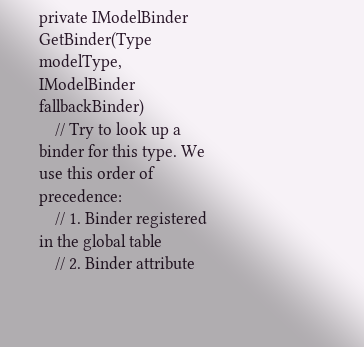private IModelBinder GetBinder(Type modelType, IModelBinder fallbackBinder)
    // Try to look up a binder for this type. We use this order of precedence:
    // 1. Binder registered in the global table
    // 2. Binder attribute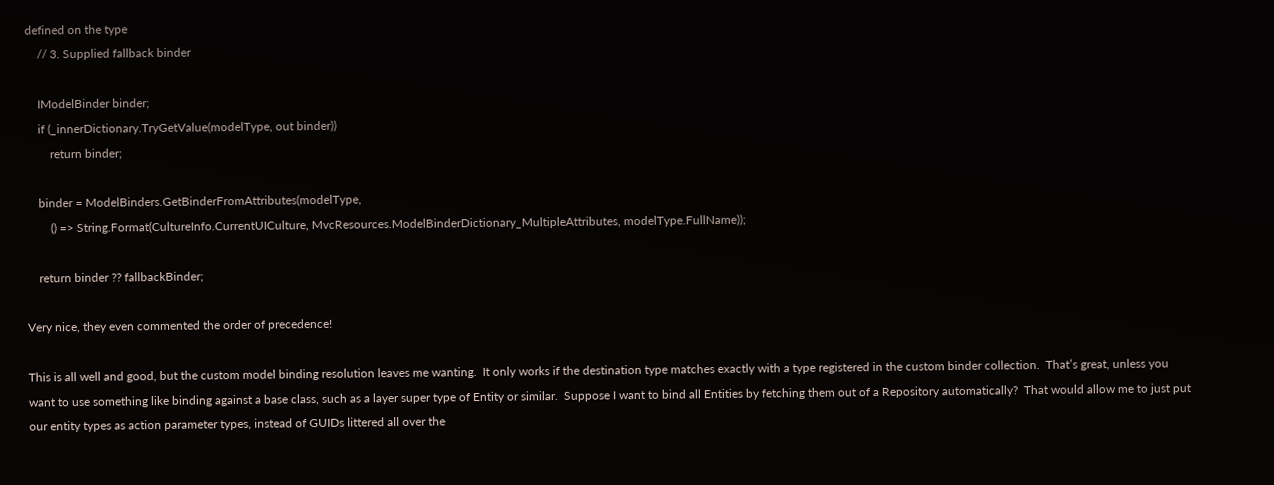defined on the type
    // 3. Supplied fallback binder

    IModelBinder binder;
    if (_innerDictionary.TryGetValue(modelType, out binder))
        return binder;

    binder = ModelBinders.GetBinderFromAttributes(modelType,
        () => String.Format(CultureInfo.CurrentUICulture, MvcResources.ModelBinderDictionary_MultipleAttributes, modelType.FullName));

    return binder ?? fallbackBinder;

Very nice, they even commented the order of precedence!

This is all well and good, but the custom model binding resolution leaves me wanting.  It only works if the destination type matches exactly with a type registered in the custom binder collection.  That’s great, unless you want to use something like binding against a base class, such as a layer super type of Entity or similar.  Suppose I want to bind all Entities by fetching them out of a Repository automatically?  That would allow me to just put our entity types as action parameter types, instead of GUIDs littered all over the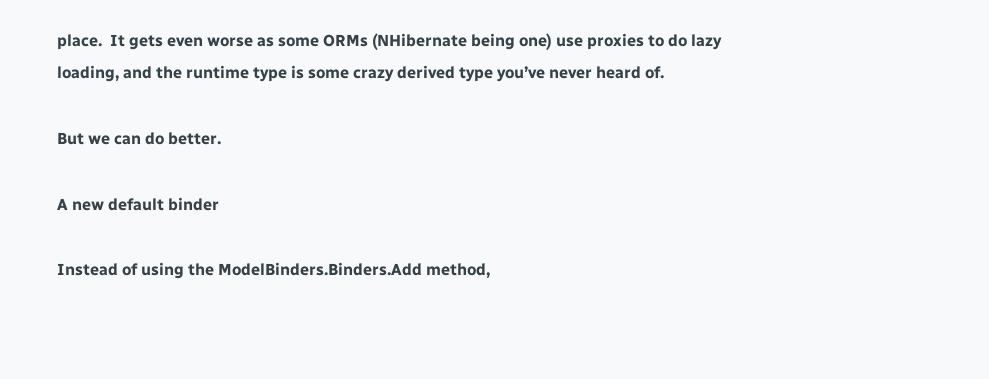place.  It gets even worse as some ORMs (NHibernate being one) use proxies to do lazy loading, and the runtime type is some crazy derived type you’ve never heard of.

But we can do better.

A new default binder

Instead of using the ModelBinders.Binders.Add method,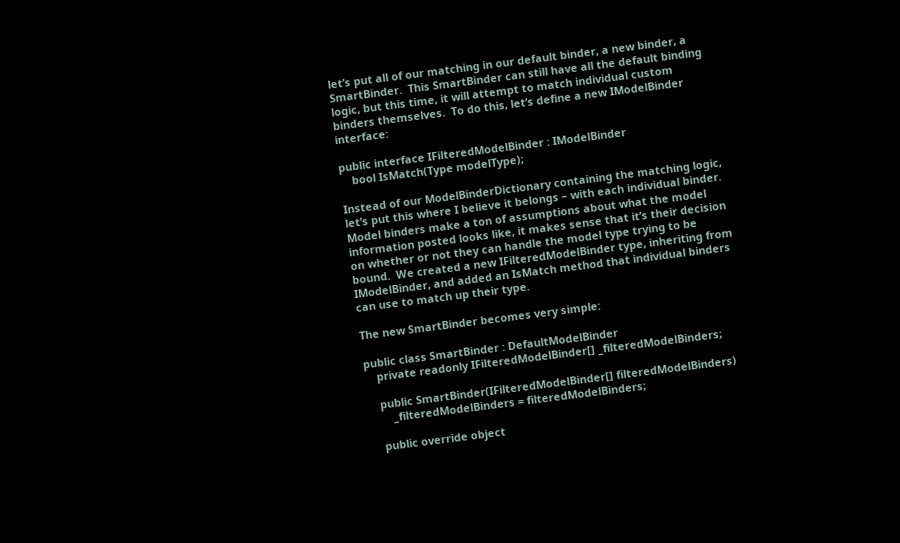let’s put all of our matching in our default binder, a new binder, a SmartBinder.  This SmartBinder can still have all the default binding logic, but this time, it will attempt to match individual custom binders themselves.  To do this, let’s define a new IModelBinder interface:

public interface IFilteredModelBinder : IModelBinder
    bool IsMatch(Type modelType);

Instead of our ModelBinderDictionary containing the matching logic, let’s put this where I believe it belongs – with each individual binder.  Model binders make a ton of assumptions about what the model information posted looks like, it makes sense that it’s their decision on whether or not they can handle the model type trying to be bound.  We created a new IFilteredModelBinder type, inheriting from IModelBinder, and added an IsMatch method that individual binders can use to match up their type.

The new SmartBinder becomes very simple:

public class SmartBinder : DefaultModelBinder
    private readonly IFilteredModelBinder[] _filteredModelBinders;

    public SmartBinder(IFilteredModelBinder[] filteredModelBinders)
        _filteredModelBinders = filteredModelBinders;

    public override object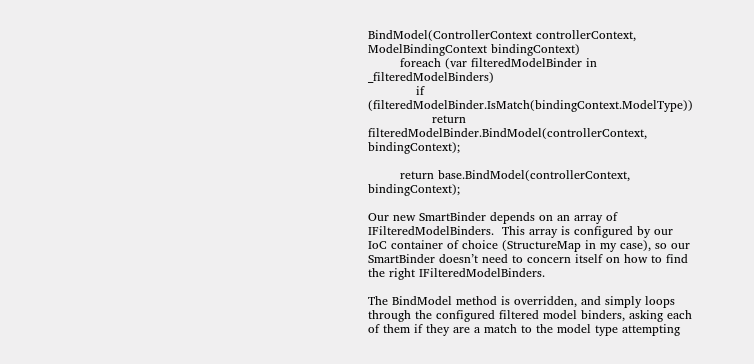BindModel(ControllerContext controllerContext, ModelBindingContext bindingContext)
        foreach (var filteredModelBinder in _filteredModelBinders)
            if (filteredModelBinder.IsMatch(bindingContext.ModelType))
                return filteredModelBinder.BindModel(controllerContext, bindingContext);

        return base.BindModel(controllerContext, bindingContext);

Our new SmartBinder depends on an array of IFilteredModelBinders.  This array is configured by our IoC container of choice (StructureMap in my case), so our SmartBinder doesn’t need to concern itself on how to find the right IFilteredModelBinders.

The BindModel method is overridden, and simply loops through the configured filtered model binders, asking each of them if they are a match to the model type attempting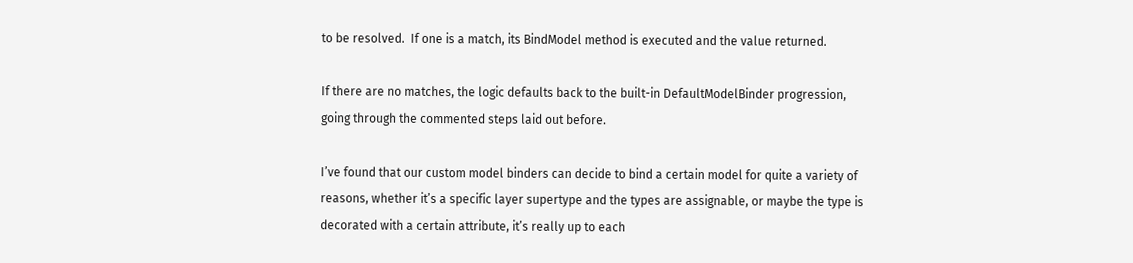to be resolved.  If one is a match, its BindModel method is executed and the value returned.

If there are no matches, the logic defaults back to the built-in DefaultModelBinder progression, going through the commented steps laid out before.

I’ve found that our custom model binders can decide to bind a certain model for quite a variety of reasons, whether it’s a specific layer supertype and the types are assignable, or maybe the type is decorated with a certain attribute, it’s really up to each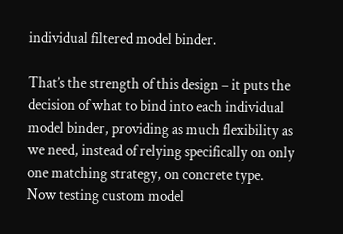individual filtered model binder.

That’s the strength of this design – it puts the decision of what to bind into each individual model binder, providing as much flexibility as we need, instead of relying specifically on only one matching strategy, on concrete type.  Now testing custom model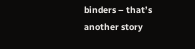binders – that’s another story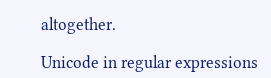altogether.

Unicode in regular expressions